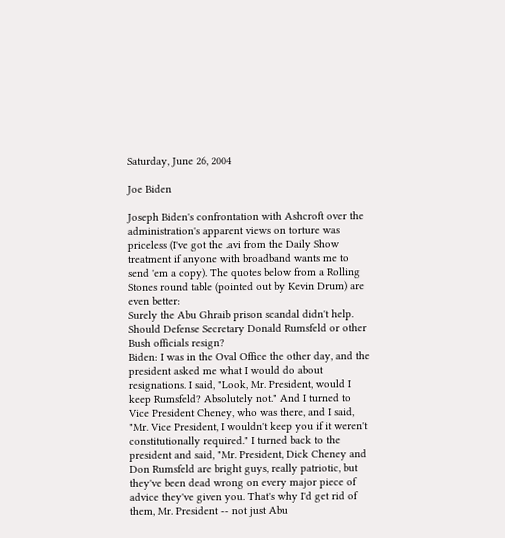Saturday, June 26, 2004

Joe Biden

Joseph Biden's confrontation with Ashcroft over the administration's apparent views on torture was priceless (I've got the .avi from the Daily Show treatment if anyone with broadband wants me to send 'em a copy). The quotes below from a Rolling Stones round table (pointed out by Kevin Drum) are even better:
Surely the Abu Ghraib prison scandal didn't help. Should Defense Secretary Donald Rumsfeld or other Bush officials resign?
Biden: I was in the Oval Office the other day, and the president asked me what I would do about resignations. I said, "Look, Mr. President, would I keep Rumsfeld? Absolutely not." And I turned to Vice President Cheney, who was there, and I said, "Mr. Vice President, I wouldn't keep you if it weren't constitutionally required." I turned back to the president and said, "Mr. President, Dick Cheney and Don Rumsfeld are bright guys, really patriotic, but they've been dead wrong on every major piece of advice they've given you. That's why I'd get rid of them, Mr. President -- not just Abu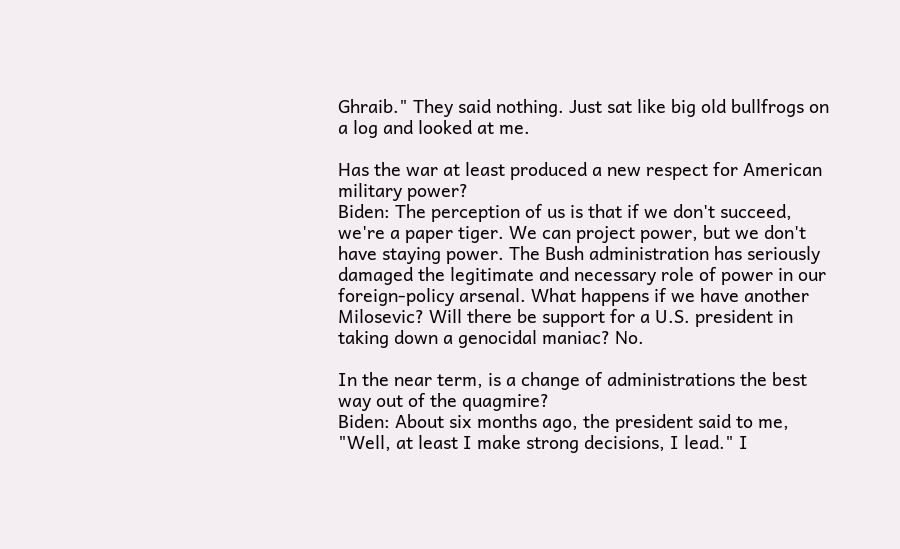Ghraib." They said nothing. Just sat like big old bullfrogs on a log and looked at me.

Has the war at least produced a new respect for American military power?
Biden: The perception of us is that if we don't succeed, we're a paper tiger. We can project power, but we don't have staying power. The Bush administration has seriously damaged the legitimate and necessary role of power in our foreign-policy arsenal. What happens if we have another Milosevic? Will there be support for a U.S. president in taking down a genocidal maniac? No.

In the near term, is a change of administrations the best way out of the quagmire?
Biden: About six months ago, the president said to me, "Well, at least I make strong decisions, I lead." I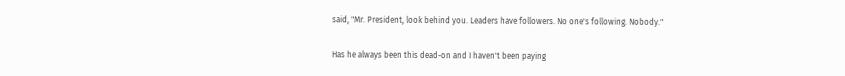said, "Mr. President, look behind you. Leaders have followers. No one's following. Nobody."

Has he always been this dead-on and I haven't been paying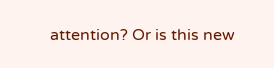attention? Or is this new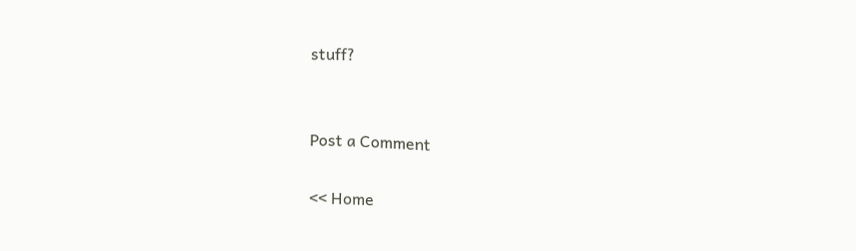stuff?


Post a Comment

<< Home